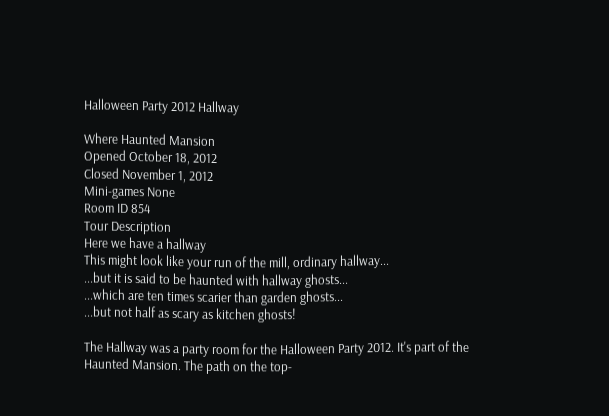Halloween Party 2012 Hallway

Where Haunted Mansion
Opened October 18, 2012
Closed November 1, 2012
Mini-games None
Room ID 854
Tour Description
Here we have a hallway
This might look like your run of the mill, ordinary hallway...
...but it is said to be haunted with hallway ghosts...
...which are ten times scarier than garden ghosts...
...but not half as scary as kitchen ghosts!

The Hallway was a party room for the Halloween Party 2012. It's part of the Haunted Mansion. The path on the top-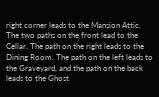right corner leads to the Mansion Attic. The two paths on the front lead to the Cellar. The path on the right leads to the Dining Room. The path on the left leads to the Graveyard, and the path on the back leads to the Ghost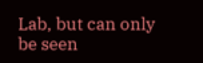Lab, but can only be seen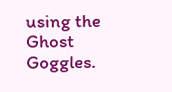using the Ghost Goggles.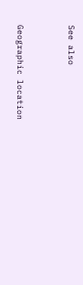See also


Geographic location